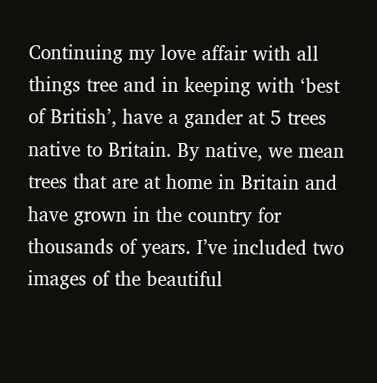Continuing my love affair with all things tree and in keeping with ‘best of British’, have a gander at 5 trees native to Britain. By native, we mean trees that are at home in Britain and have grown in the country for thousands of years. I’ve included two images of the beautiful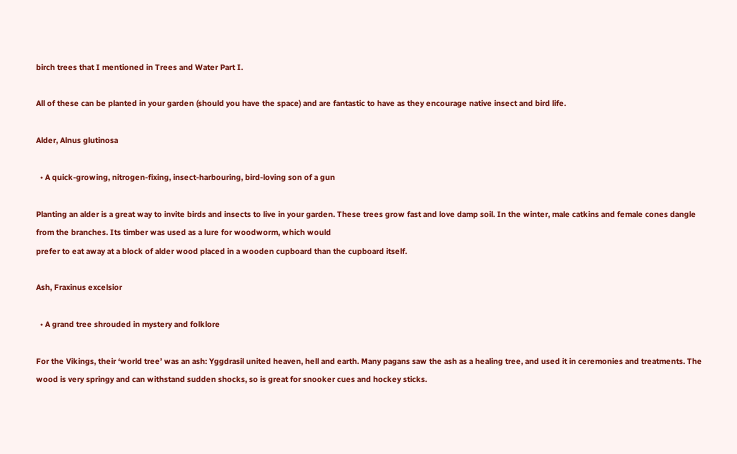birch trees that I mentioned in Trees and Water Part I.

All of these can be planted in your garden (should you have the space) and are fantastic to have as they encourage native insect and bird life.

Alder, Alnus glutinosa

  • A quick-growing, nitrogen-fixing, insect-harbouring, bird-loving son of a gun

Planting an alder is a great way to invite birds and insects to live in your garden. These trees grow fast and love damp soil. In the winter, male catkins and female cones dangle from the branches. Its timber was used as a lure for woodworm, which would
prefer to eat away at a block of alder wood placed in a wooden cupboard than the cupboard itself.

Ash, Fraxinus excelsior

  • A grand tree shrouded in mystery and folklore

For the Vikings, their ‘world tree’ was an ash: Yggdrasil united heaven, hell and earth. Many pagans saw the ash as a healing tree, and used it in ceremonies and treatments. The wood is very springy and can withstand sudden shocks, so is great for snooker cues and hockey sticks.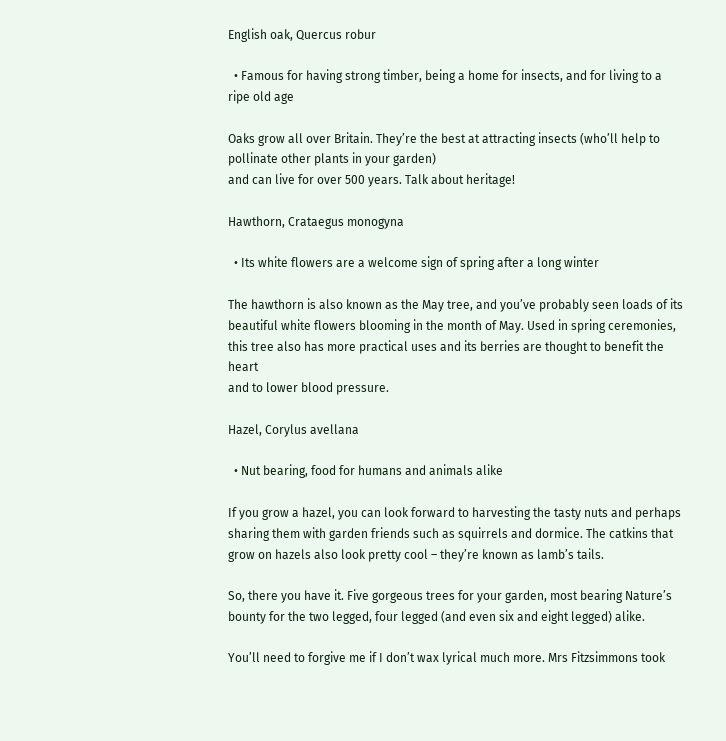English oak, Quercus robur

  • Famous for having strong timber, being a home for insects, and for living to a ripe old age

Oaks grow all over Britain. They’re the best at attracting insects (who’ll help to pollinate other plants in your garden)
and can live for over 500 years. Talk about heritage!

Hawthorn, Crataegus monogyna

  • Its white flowers are a welcome sign of spring after a long winter

The hawthorn is also known as the May tree, and you’ve probably seen loads of its beautiful white flowers blooming in the month of May. Used in spring ceremonies, this tree also has more practical uses and its berries are thought to benefit the heart
and to lower blood pressure.

Hazel, Corylus avellana

  • Nut bearing, food for humans and animals alike

If you grow a hazel, you can look forward to harvesting the tasty nuts and perhaps sharing them with garden friends such as squirrels and dormice. The catkins that grow on hazels also look pretty cool – they’re known as lamb’s tails.

So, there you have it. Five gorgeous trees for your garden, most bearing Nature’s bounty for the two legged, four legged (and even six and eight legged) alike.

You’ll need to forgive me if I don’t wax lyrical much more. Mrs Fitzsimmons took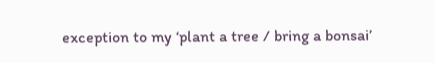exception to my ‘plant a tree / bring a bonsai’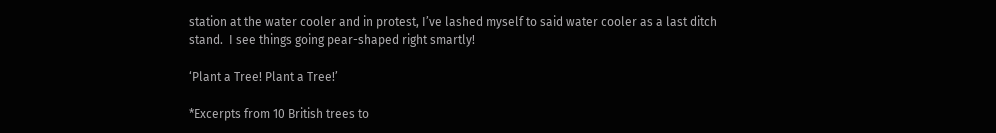station at the water cooler and in protest, I’ve lashed myself to said water cooler as a last ditch stand.  I see things going pear-shaped right smartly!

‘Plant a Tree! Plant a Tree!’

*Excerpts from 10 British trees to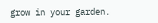grow in your garden.